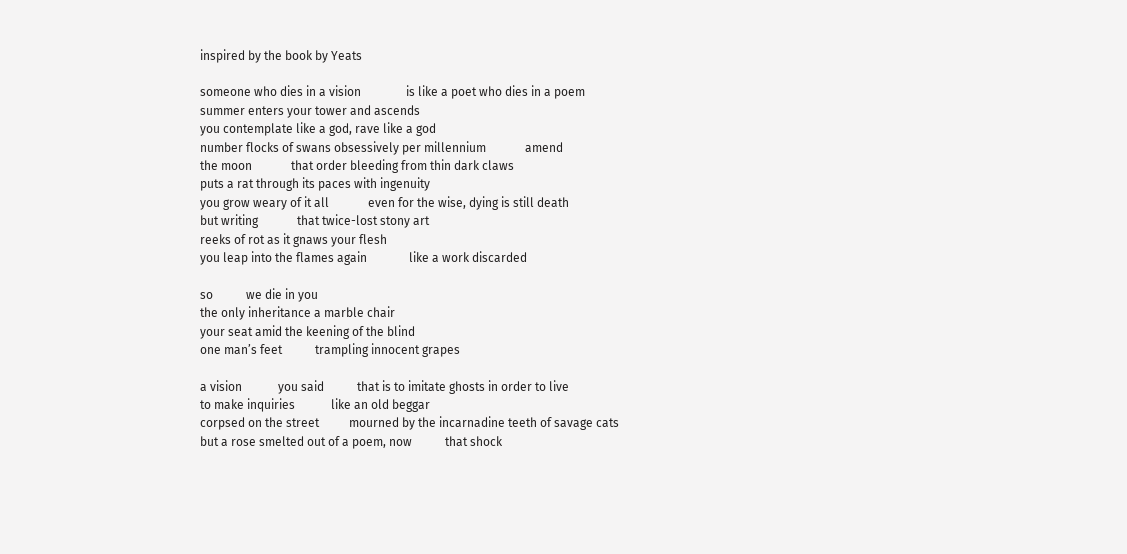inspired by the book by Yeats

someone who dies in a vision               is like a poet who dies in a poem
summer enters your tower and ascends
you contemplate like a god, rave like a god
number flocks of swans obsessively per millennium             amend
the moon             that order bleeding from thin dark claws
puts a rat through its paces with ingenuity
you grow weary of it all             even for the wise, dying is still death
but writing             that twice-lost stony art
reeks of rot as it gnaws your flesh
you leap into the flames again              like a work discarded

so           we die in you
the only inheritance a marble chair
your seat amid the keening of the blind
one man’s feet           trampling innocent grapes

a vision            you said           that is to imitate ghosts in order to live
to make inquiries            like an old beggar
corpsed on the street          mourned by the incarnadine teeth of savage cats
but a rose smelted out of a poem, now           that shock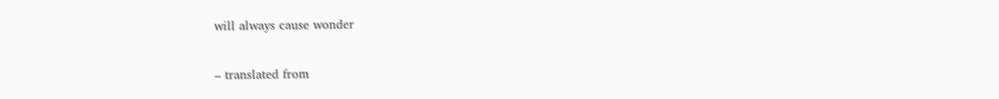will always cause wonder


– translated from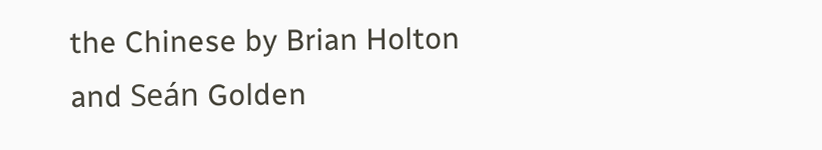the Chinese by Brian Holton and Seán Golden